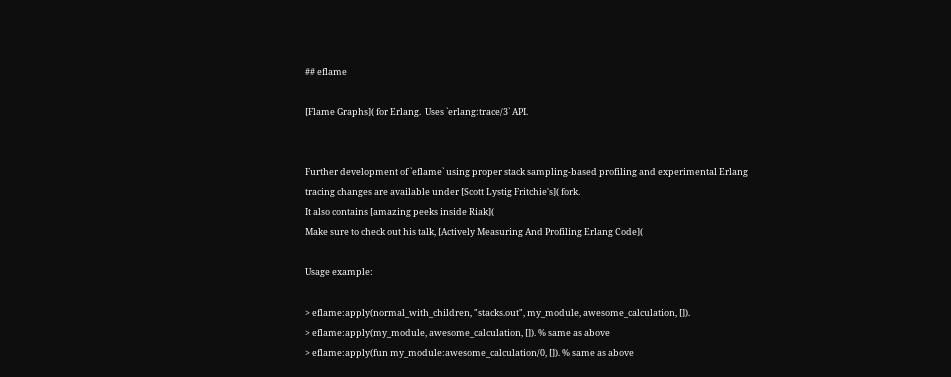## eflame

[Flame Graphs]( for Erlang.  Uses `erlang:trace/3` API.


Further development of `eflame` using proper stack sampling-based profiling and experimental Erlang
tracing changes are available under [Scott Lystig Fritchie's]( fork.
It also contains [amazing peeks inside Riak](
Make sure to check out his talk, [Actively Measuring And Profiling Erlang Code](

Usage example:

> eflame:apply(normal_with_children, "stacks.out", my_module, awesome_calculation, []).
> eflame:apply(my_module, awesome_calculation, []). % same as above
> eflame:apply(fun my_module:awesome_calculation/0, []). % same as above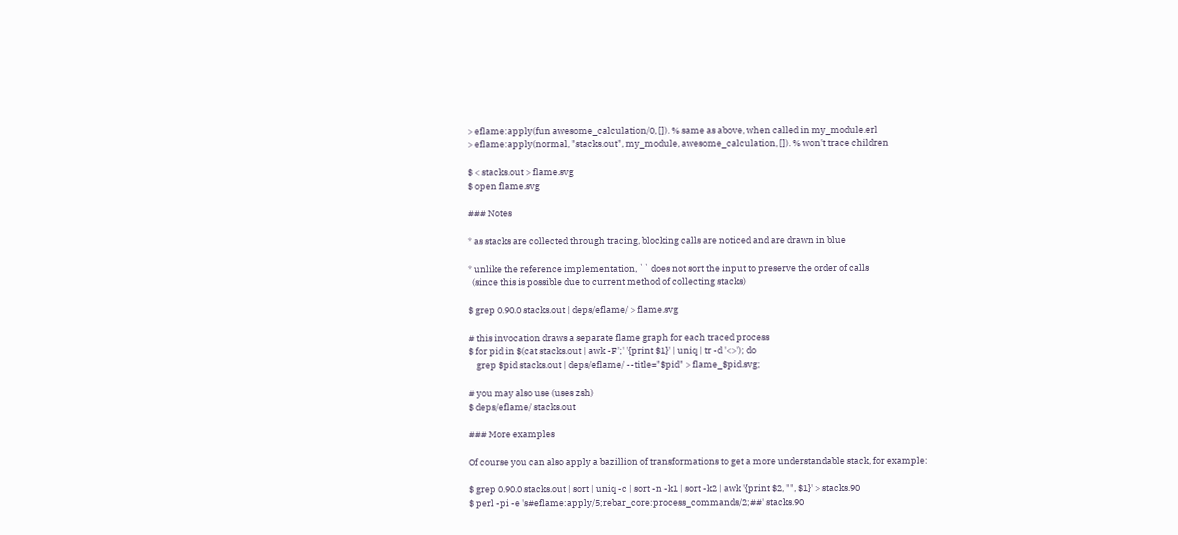> eflame:apply(fun awesome_calculation/0, []). % same as above, when called in my_module.erl
> eflame:apply(normal, "stacks.out", my_module, awesome_calculation, []). % won't trace children

$ < stacks.out > flame.svg
$ open flame.svg

### Notes

* as stacks are collected through tracing, blocking calls are noticed and are drawn in blue

* unlike the reference implementation, `` does not sort the input to preserve the order of calls
  (since this is possible due to current method of collecting stacks)

$ grep 0.90.0 stacks.out | deps/eflame/ > flame.svg

# this invocation draws a separate flame graph for each traced process
$ for pid in $(cat stacks.out | awk -F';' '{print $1}' | uniq | tr -d '<>'); do
    grep $pid stacks.out | deps/eflame/ --title="$pid" > flame_$pid.svg;

# you may also use (uses zsh)
$ deps/eflame/ stacks.out

### More examples

Of course you can also apply a bazillion of transformations to get a more understandable stack, for example:

$ grep 0.90.0 stacks.out | sort | uniq -c | sort -n -k1 | sort -k2 | awk '{print $2, "", $1}' > stacks.90
$ perl -pi -e 's#eflame:apply/5;rebar_core:process_commands/2;##' stacks.90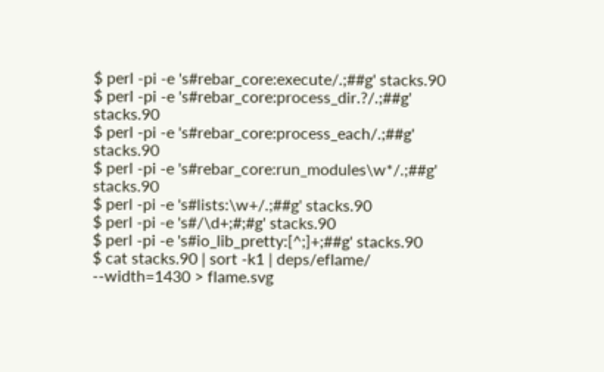$ perl -pi -e 's#rebar_core:execute/.;##g' stacks.90
$ perl -pi -e 's#rebar_core:process_dir.?/.;##g' stacks.90
$ perl -pi -e 's#rebar_core:process_each/.;##g' stacks.90
$ perl -pi -e 's#rebar_core:run_modules\w*/.;##g' stacks.90
$ perl -pi -e 's#lists:\w+/.;##g' stacks.90
$ perl -pi -e 's#/\d+;#;#g' stacks.90
$ perl -pi -e 's#io_lib_pretty:[^;]+;##g' stacks.90
$ cat stacks.90 | sort -k1 | deps/eflame/ --width=1430 > flame.svg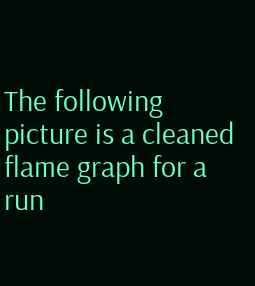The following picture is a cleaned flame graph for a run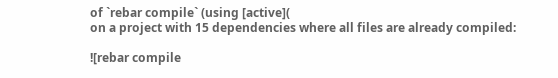of `rebar compile` (using [active](
on a project with 15 dependencies where all files are already compiled:

![rebar compile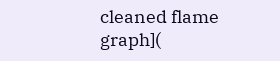cleaned flame graph](